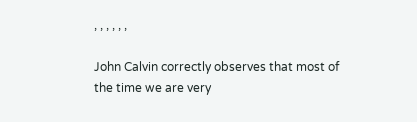, , , , , ,

John Calvin correctly observes that most of the time we are very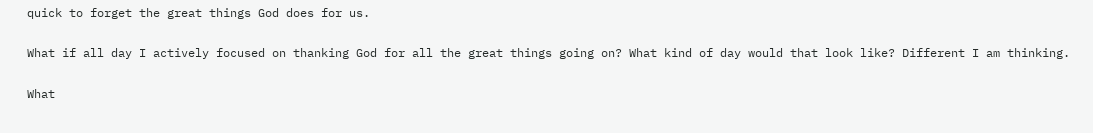quick to forget the great things God does for us.

What if all day I actively focused on thanking God for all the great things going on? What kind of day would that look like? Different I am thinking.

What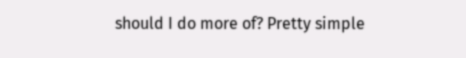should I do more of? Pretty simple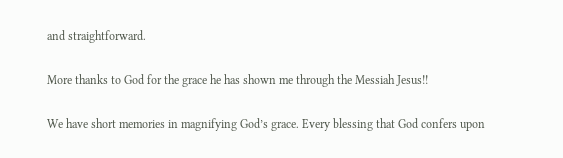and straightforward.

More thanks to God for the grace he has shown me through the Messiah Jesus!!

We have short memories in magnifying God’s grace. Every blessing that God confers upon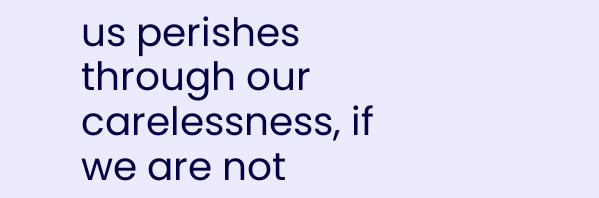us perishes through our carelessness, if we are not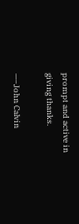prompt and active in giving thanks.

—–John Calvin